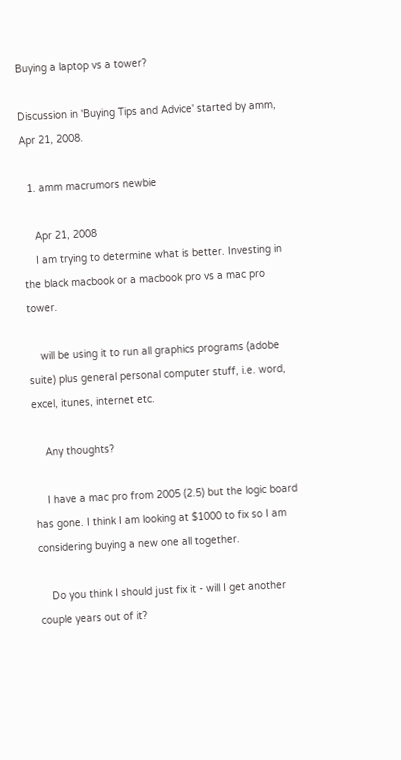Buying a laptop vs a tower?

Discussion in 'Buying Tips and Advice' started by amm, Apr 21, 2008.

  1. amm macrumors newbie

    Apr 21, 2008
    I am trying to determine what is better. Investing in the black macbook or a macbook pro vs a mac pro tower.

    will be using it to run all graphics programs (adobe suite) plus general personal computer stuff, i.e. word, excel, itunes, internet etc.

    Any thoughts?

    I have a mac pro from 2005 (2.5) but the logic board has gone. I think I am looking at $1000 to fix so I am considering buying a new one all together.

    Do you think I should just fix it - will I get another couple years out of it?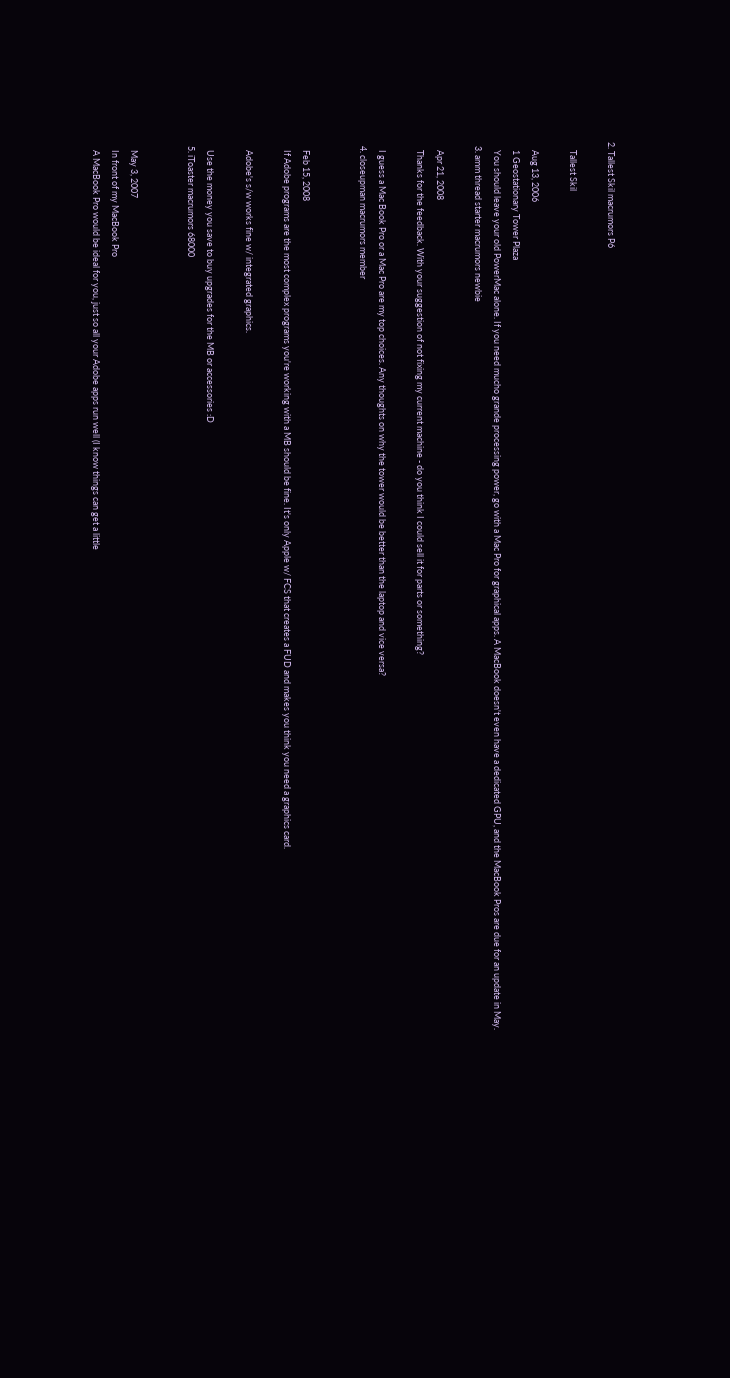2. Tallest Skil macrumors P6

    Tallest Skil

    Aug 13, 2006
    1 Geostationary Tower Plaza
    You should leave your old PowerMac alone. If you need mucho grande processing power, go with a Mac Pro for graphical apps. A MacBook doesn't even have a dedicated GPU, and the MacBook Pros are due for an update in May.
  3. amm thread starter macrumors newbie

    Apr 21, 2008
    Thanks for the feedback. With your suggestion of not fixing my current machine - do you think I could sell it for parts or something?

    I guess a Mac Book Pro or a Mac Pro are my top choices. Any thoughts on why the tower would be better than the laptop and vice versa?
  4. closeupman macrumors member


    Feb 15, 2008
    If Adobe programs are the most complex programs you're working with a MB should be fine. It's only Apple w/ FCS that creates a FUD and makes you think you need a graphics card.

    Adobe's s/w works fine w/ integrated graphics.

    Use the money you save to buy upgrades for the MB or accessories :D
  5. iToaster macrumors 68000


    May 3, 2007
    In front of my MacBook Pro
    A MacBook Pro would be ideal for you, just so all your Adobe apps run well (I know things can get a little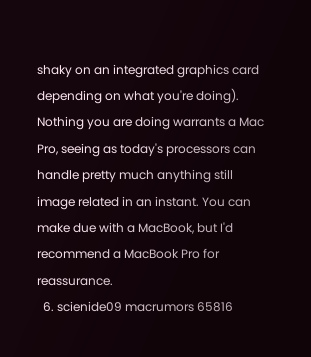shaky on an integrated graphics card depending on what you're doing). Nothing you are doing warrants a Mac Pro, seeing as today's processors can handle pretty much anything still image related in an instant. You can make due with a MacBook, but I'd recommend a MacBook Pro for reassurance.
  6. scienide09 macrumors 65816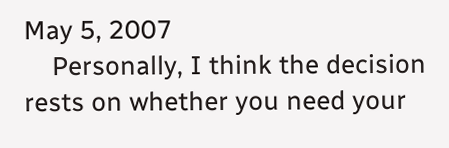May 5, 2007
    Personally, I think the decision rests on whether you need your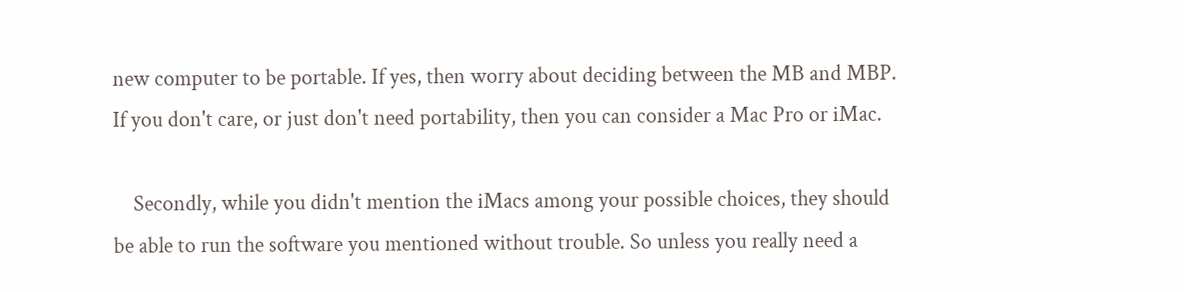new computer to be portable. If yes, then worry about deciding between the MB and MBP. If you don't care, or just don't need portability, then you can consider a Mac Pro or iMac.

    Secondly, while you didn't mention the iMacs among your possible choices, they should be able to run the software you mentioned without trouble. So unless you really need a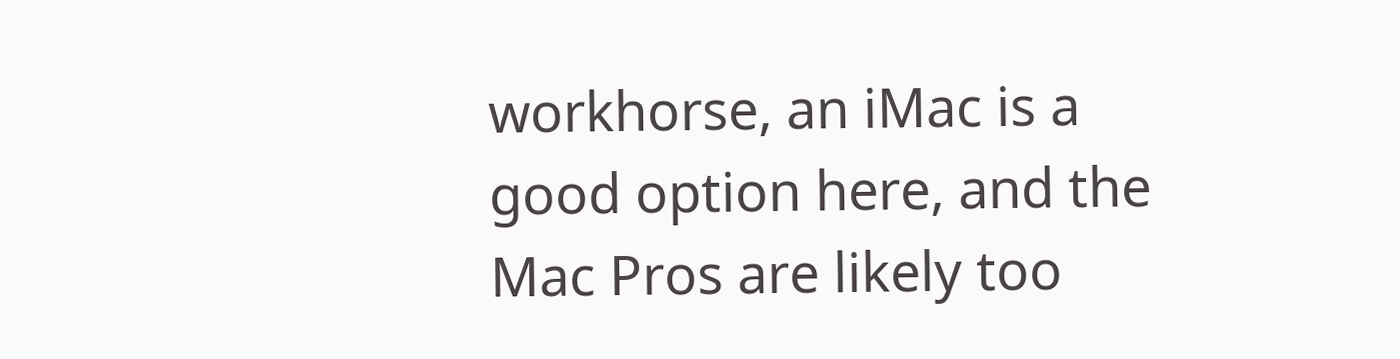workhorse, an iMac is a good option here, and the Mac Pros are likely too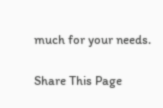much for your needs.

Share This Page